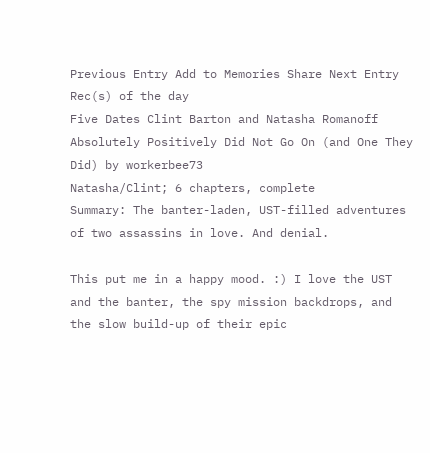Previous Entry Add to Memories Share Next Entry
Rec(s) of the day
Five Dates Clint Barton and Natasha Romanoff Absolutely Positively Did Not Go On (and One They Did) by workerbee73
Natasha/Clint; 6 chapters, complete
Summary: The banter-laden, UST-filled adventures of two assassins in love. And denial.

This put me in a happy mood. :) I love the UST and the banter, the spy mission backdrops, and the slow build-up of their epic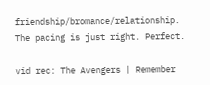friendship/bromance/relationship. The pacing is just right. Perfect.

vid rec: The Avengers | Remember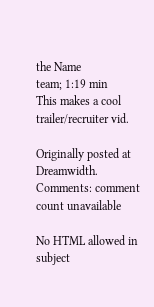the Name
team; 1:19 min
This makes a cool trailer/recruiter vid.

Originally posted at Dreamwidth. Comments: comment count unavailable

No HTML allowed in subject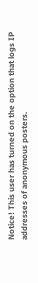Notice! This user has turned on the option that logs IP addresses of anonymous posters.